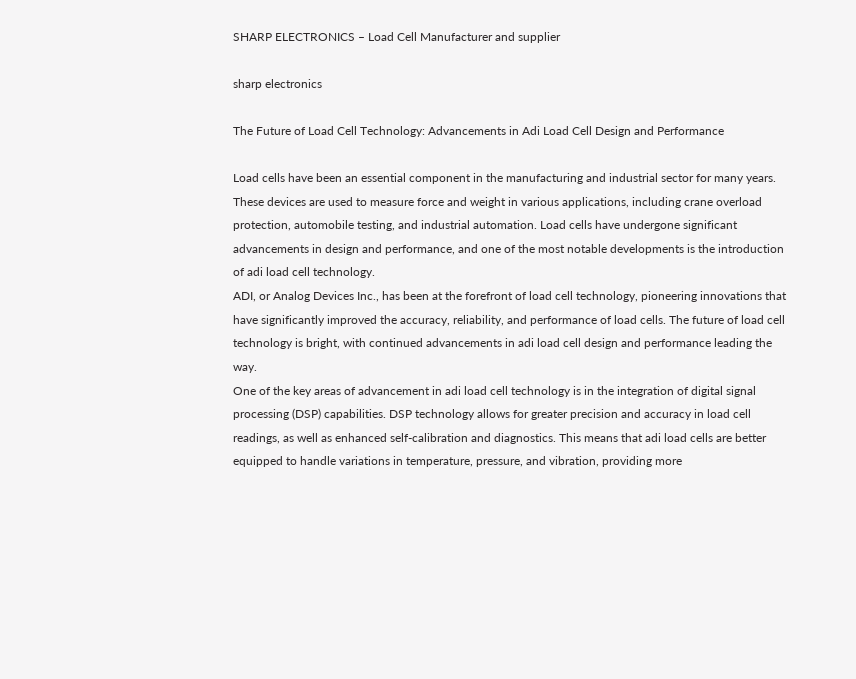SHARP ELECTRONICS – Load Cell Manufacturer and supplier

sharp electronics

The Future of Load Cell Technology: Advancements in Adi Load Cell Design and Performance

Load cells have been an essential component in the manufacturing and industrial sector for many years. These devices are used to measure force and weight in various applications, including crane overload protection, automobile testing, and industrial automation. Load cells have undergone significant advancements in design and performance, and one of the most notable developments is the introduction of adi load cell technology.
ADI, or Analog Devices Inc., has been at the forefront of load cell technology, pioneering innovations that have significantly improved the accuracy, reliability, and performance of load cells. The future of load cell technology is bright, with continued advancements in adi load cell design and performance leading the way.
One of the key areas of advancement in adi load cell technology is in the integration of digital signal processing (DSP) capabilities. DSP technology allows for greater precision and accuracy in load cell readings, as well as enhanced self-calibration and diagnostics. This means that adi load cells are better equipped to handle variations in temperature, pressure, and vibration, providing more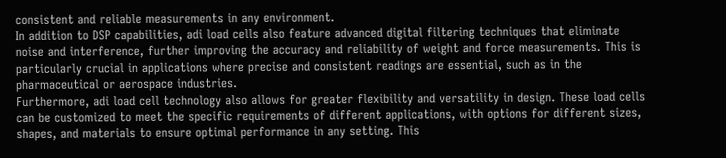consistent and reliable measurements in any environment.
In addition to DSP capabilities, adi load cells also feature advanced digital filtering techniques that eliminate noise and interference, further improving the accuracy and reliability of weight and force measurements. This is particularly crucial in applications where precise and consistent readings are essential, such as in the pharmaceutical or aerospace industries.
Furthermore, adi load cell technology also allows for greater flexibility and versatility in design. These load cells can be customized to meet the specific requirements of different applications, with options for different sizes, shapes, and materials to ensure optimal performance in any setting. This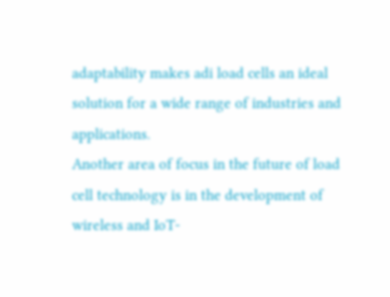adaptability makes adi load cells an ideal solution for a wide range of industries and applications.
Another area of focus in the future of load cell technology is in the development of wireless and IoT-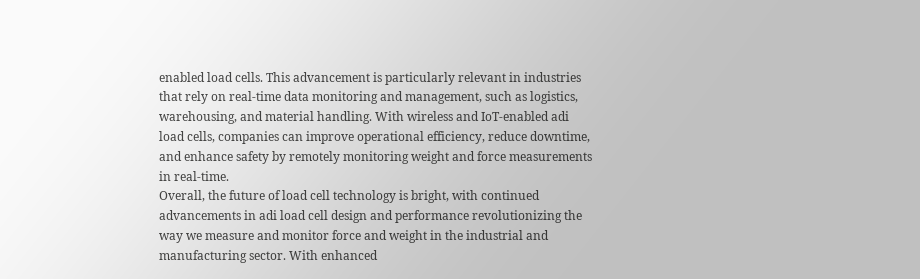enabled load cells. This advancement is particularly relevant in industries that rely on real-time data monitoring and management, such as logistics, warehousing, and material handling. With wireless and IoT-enabled adi load cells, companies can improve operational efficiency, reduce downtime, and enhance safety by remotely monitoring weight and force measurements in real-time.
Overall, the future of load cell technology is bright, with continued advancements in adi load cell design and performance revolutionizing the way we measure and monitor force and weight in the industrial and manufacturing sector. With enhanced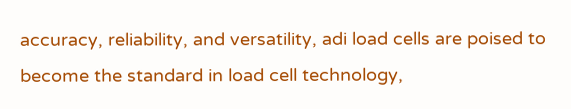accuracy, reliability, and versatility, adi load cells are poised to become the standard in load cell technology,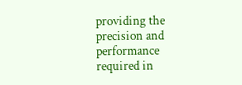providing the precision and performance required in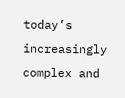today’s increasingly complex and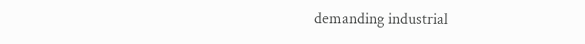demanding industrial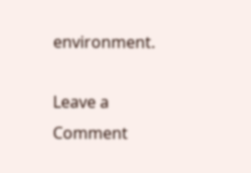environment.

Leave a Comment